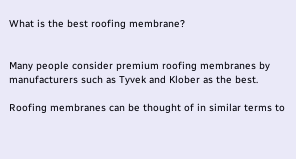What is the best roofing membrane?


Many people consider premium roofing membranes by manufacturers such as Tyvek and Klober as the best.

Roofing membranes can be thought of in similar terms to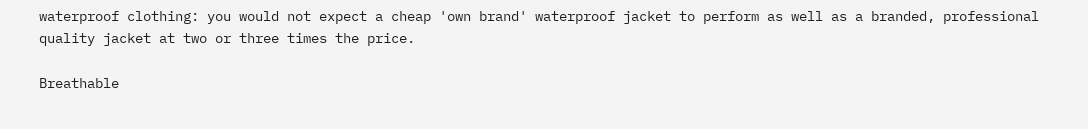waterproof clothing: you would not expect a cheap 'own brand' waterproof jacket to perform as well as a branded, professional quality jacket at two or three times the price.

Breathable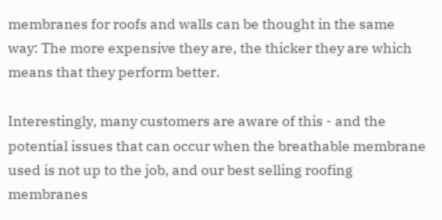membranes for roofs and walls can be thought in the same way: The more expensive they are, the thicker they are which means that they perform better.

Interestingly, many customers are aware of this - and the potential issues that can occur when the breathable membrane used is not up to the job, and our best selling roofing membranes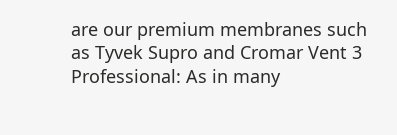are our premium membranes such as Tyvek Supro and Cromar Vent 3 Professional: As in many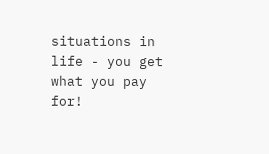situations in life - you get what you pay for!